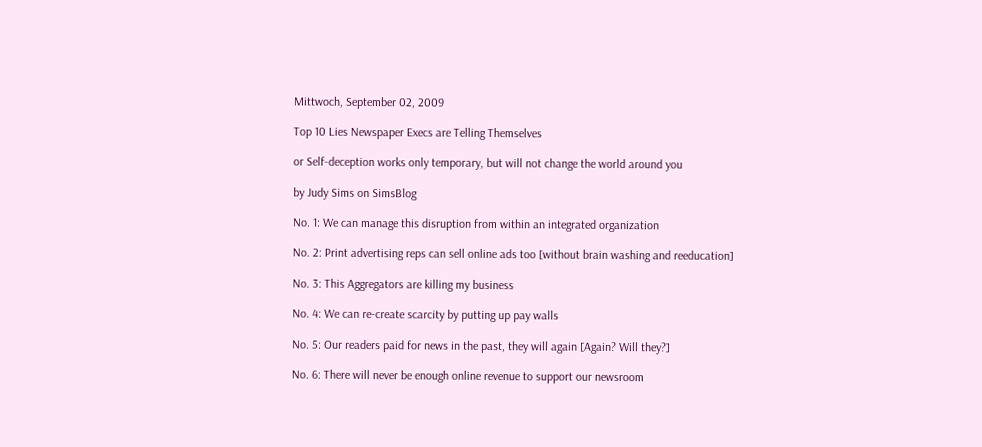Mittwoch, September 02, 2009

Top 10 Lies Newspaper Execs are Telling Themselves

or Self-deception works only temporary, but will not change the world around you

by Judy Sims on SimsBlog

No. 1: We can manage this disruption from within an integrated organization

No. 2: Print advertising reps can sell online ads too [without brain washing and reeducation]

No. 3: This Aggregators are killing my business

No. 4: We can re-create scarcity by putting up pay walls

No. 5: Our readers paid for news in the past, they will again [Again? Will they?]

No. 6: There will never be enough online revenue to support our newsroom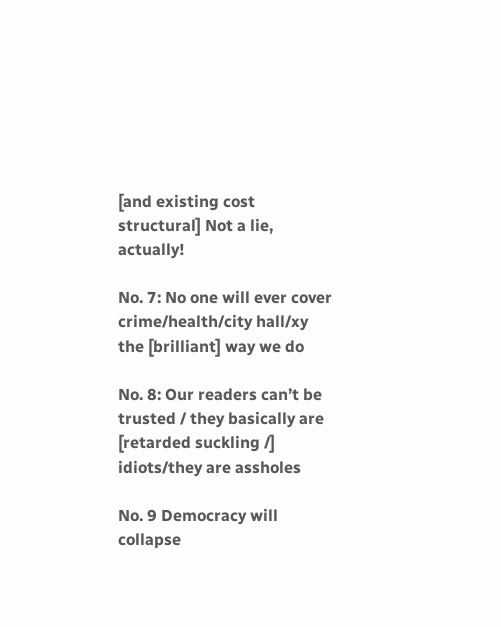[and existing cost structural] Not a lie, actually!

No. 7: No one will ever cover crime/health/city hall/xy the [brilliant] way we do

No. 8: Our readers can’t be trusted / they basically are [retarded suckling /] idiots/they are assholes

No. 9 Democracy will collapse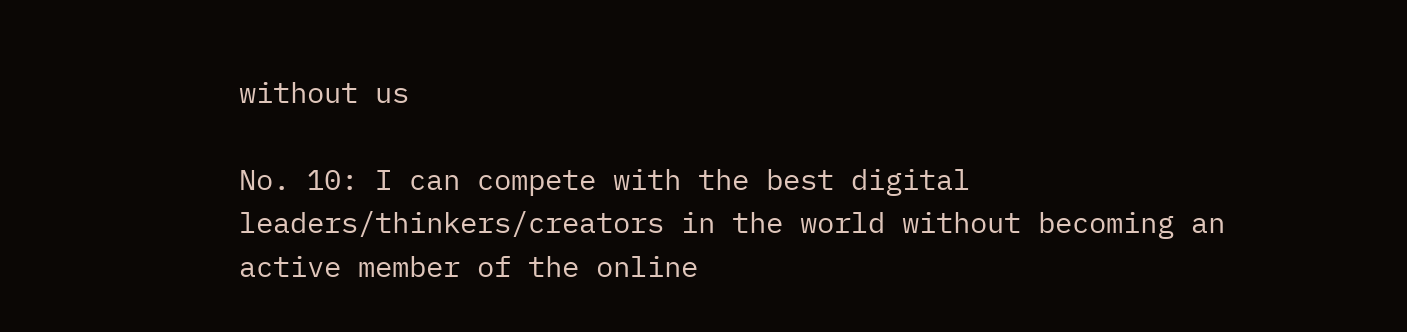without us

No. 10: I can compete with the best digital leaders/thinkers/creators in the world without becoming an active member of the online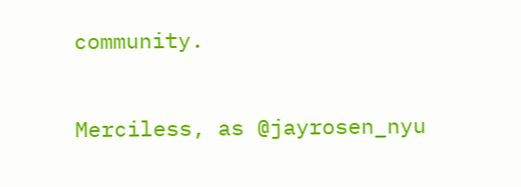community.

Merciless, as @jayrosen_nyu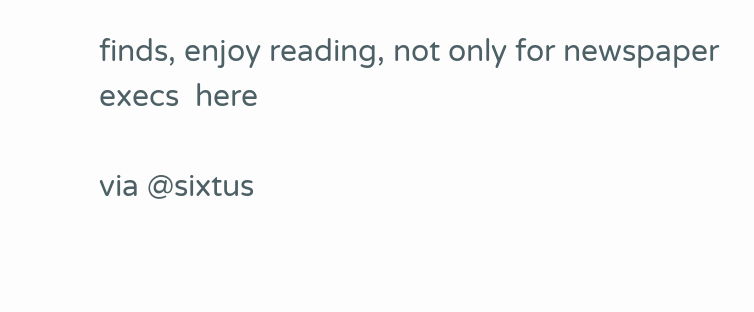finds, enjoy reading, not only for newspaper execs  here

via @sixtus